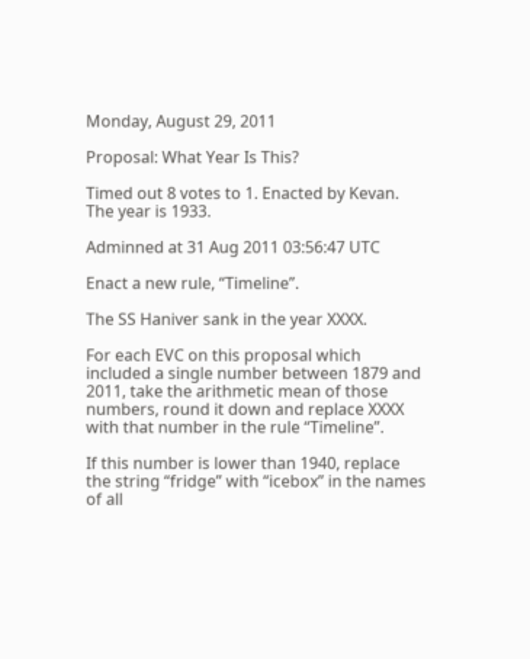Monday, August 29, 2011

Proposal: What Year Is This?

Timed out 8 votes to 1. Enacted by Kevan. The year is 1933.

Adminned at 31 Aug 2011 03:56:47 UTC

Enact a new rule, “Timeline”.

The SS Haniver sank in the year XXXX.

For each EVC on this proposal which included a single number between 1879 and 2011, take the arithmetic mean of those numbers, round it down and replace XXXX with that number in the rule “Timeline”.

If this number is lower than 1940, replace the string “fridge” with “icebox” in the names of all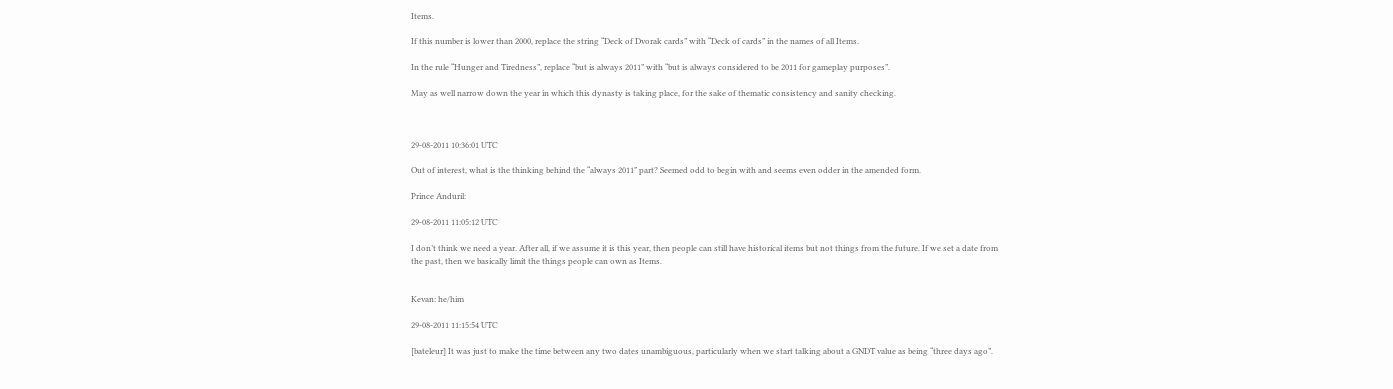Items.

If this number is lower than 2000, replace the string “Deck of Dvorak cards” with “Deck of cards” in the names of all Items.

In the rule “Hunger and Tiredness”, replace “but is always 2011” with “but is always considered to be 2011 for gameplay purposes”.

May as well narrow down the year in which this dynasty is taking place, for the sake of thematic consistency and sanity checking.



29-08-2011 10:36:01 UTC

Out of interest, what is the thinking behind the “always 2011” part? Seemed odd to begin with and seems even odder in the amended form.

Prince Anduril:

29-08-2011 11:05:12 UTC

I don’t think we need a year. After all, if we assume it is this year, then people can still have historical items but not things from the future. If we set a date from the past, then we basically limit the things people can own as Items.


Kevan: he/him

29-08-2011 11:15:54 UTC

[bateleur] It was just to make the time between any two dates unambiguous, particularly when we start talking about a GNDT value as being “three days ago”.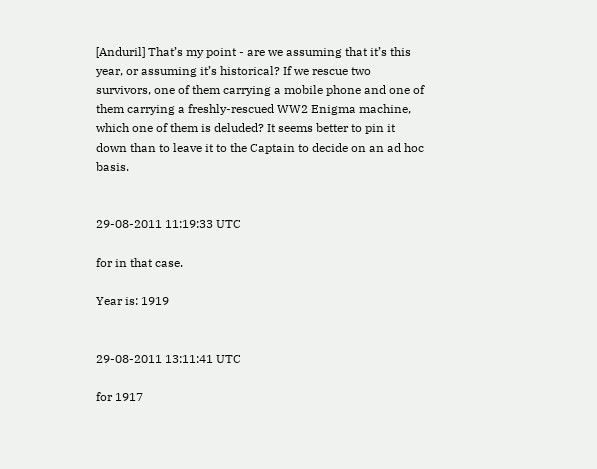[Anduril] That’s my point - are we assuming that it’s this year, or assuming it’s historical? If we rescue two survivors, one of them carrying a mobile phone and one of them carrying a freshly-rescued WW2 Enigma machine, which one of them is deluded? It seems better to pin it down than to leave it to the Captain to decide on an ad hoc basis.


29-08-2011 11:19:33 UTC

for in that case.

Year is: 1919


29-08-2011 13:11:41 UTC

for 1917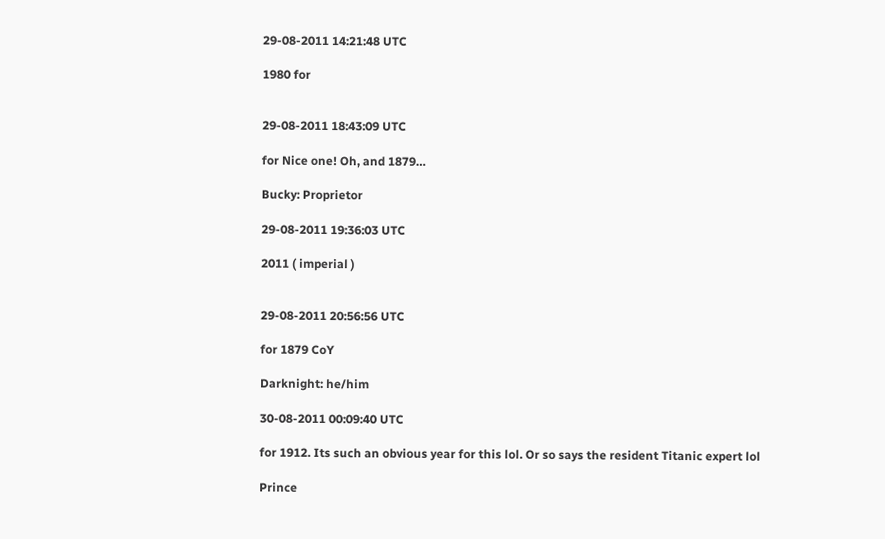29-08-2011 14:21:48 UTC

1980 for


29-08-2011 18:43:09 UTC

for Nice one! Oh, and 1879…

Bucky: Proprietor

29-08-2011 19:36:03 UTC

2011 ( imperial )


29-08-2011 20:56:56 UTC

for 1879 CoY

Darknight: he/him

30-08-2011 00:09:40 UTC

for 1912. Its such an obvious year for this lol. Or so says the resident Titanic expert lol

Prince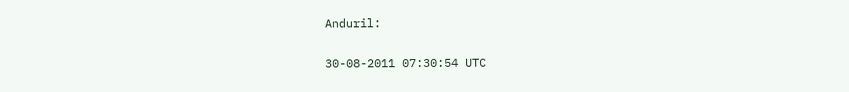Anduril:

30-08-2011 07:30:54 UTC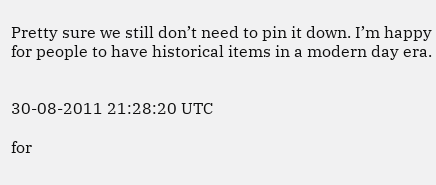Pretty sure we still don’t need to pin it down. I’m happy for people to have historical items in a modern day era.


30-08-2011 21:28:20 UTC

for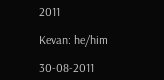2011

Kevan: he/him

30-08-2011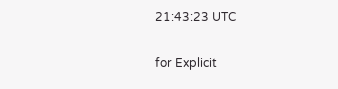21:43:23 UTC

for Explicit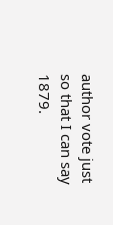author vote just so that I can say 1879.